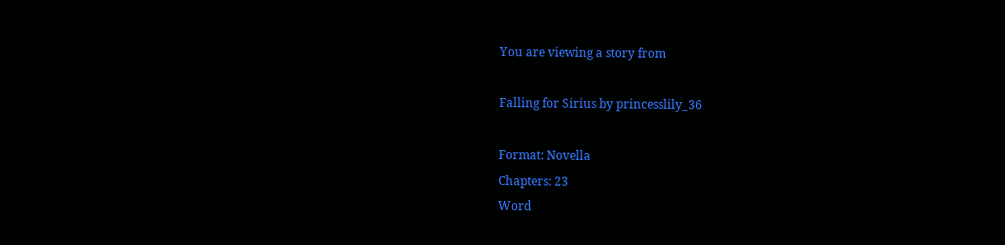You are viewing a story from

Falling for Sirius by princesslily_36

Format: Novella
Chapters: 23
Word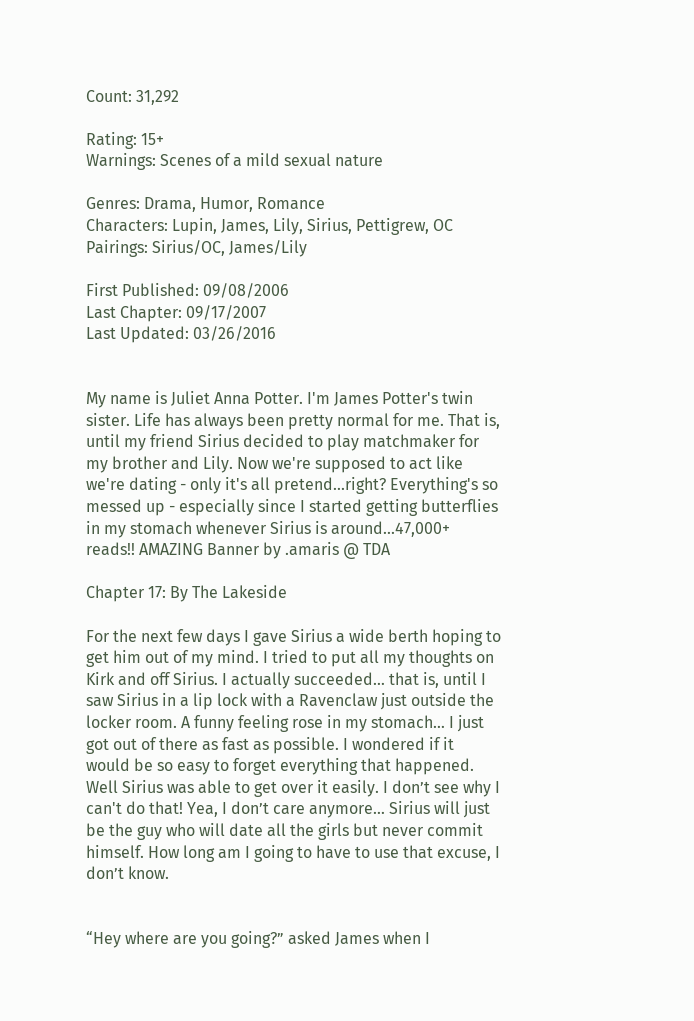Count: 31,292

Rating: 15+
Warnings: Scenes of a mild sexual nature

Genres: Drama, Humor, Romance
Characters: Lupin, James, Lily, Sirius, Pettigrew, OC
Pairings: Sirius/OC, James/Lily

First Published: 09/08/2006
Last Chapter: 09/17/2007
Last Updated: 03/26/2016


My name is Juliet Anna Potter. I'm James Potter's twin sister. Life has always been pretty normal for me. That is, until my friend Sirius decided to play matchmaker for my brother and Lily. Now we're supposed to act like we're dating - only it's all pretend...right? Everything's so messed up - especially since I started getting butterflies in my stomach whenever Sirius is around...47,000+ reads!! AMAZING Banner by .amaris @ TDA

Chapter 17: By The Lakeside

For the next few days I gave Sirius a wide berth hoping to get him out of my mind. I tried to put all my thoughts on Kirk and off Sirius. I actually succeeded… that is, until I saw Sirius in a lip lock with a Ravenclaw just outside the locker room. A funny feeling rose in my stomach… I just got out of there as fast as possible. I wondered if it would be so easy to forget everything that happened. Well Sirius was able to get over it easily. I don’t see why I can't do that! Yea, I don’t care anymore… Sirius will just be the guy who will date all the girls but never commit himself. How long am I going to have to use that excuse, I don’t know.


“Hey where are you going?” asked James when I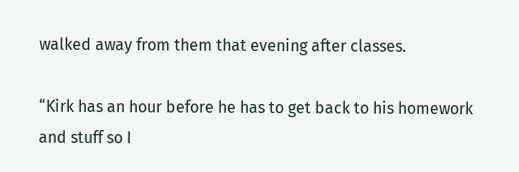walked away from them that evening after classes.

“Kirk has an hour before he has to get back to his homework and stuff so I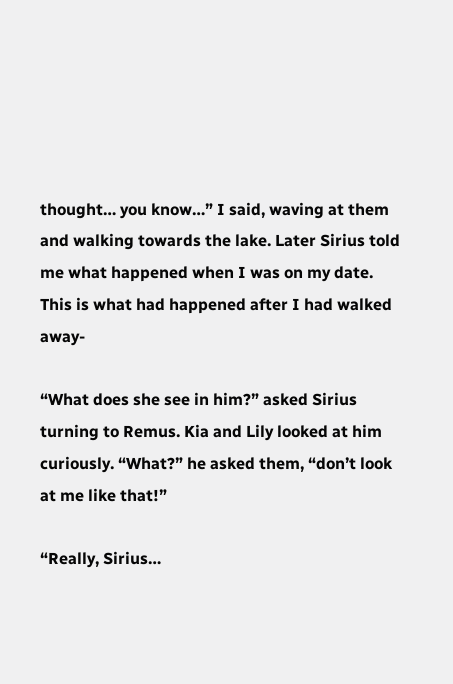thought… you know…” I said, waving at them and walking towards the lake. Later Sirius told me what happened when I was on my date. This is what had happened after I had walked away-

“What does she see in him?” asked Sirius turning to Remus. Kia and Lily looked at him curiously. “What?” he asked them, “don’t look at me like that!”

“Really, Sirius…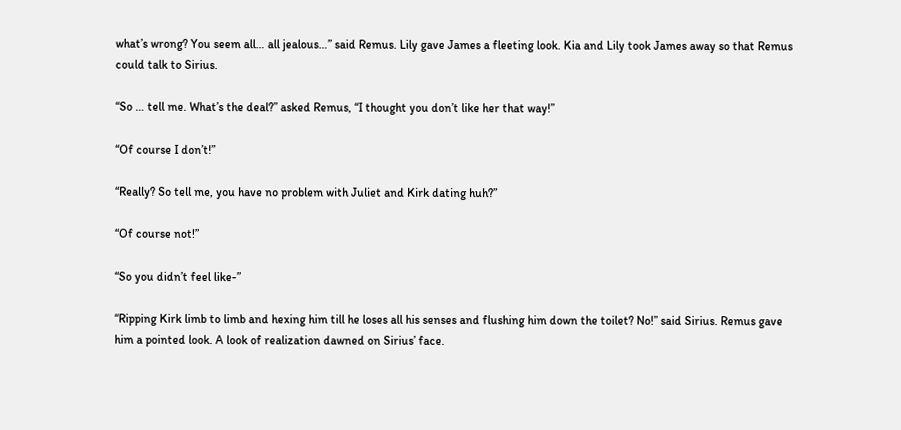what’s wrong? You seem all… all jealous…” said Remus. Lily gave James a fleeting look. Kia and Lily took James away so that Remus could talk to Sirius.

“So … tell me. What’s the deal?” asked Remus, “I thought you don’t like her that way!”

“Of course I don’t!”

“Really? So tell me, you have no problem with Juliet and Kirk dating huh?”

“Of course not!”

“So you didn’t feel like-”

“Ripping Kirk limb to limb and hexing him till he loses all his senses and flushing him down the toilet? No!” said Sirius. Remus gave him a pointed look. A look of realization dawned on Sirius’ face.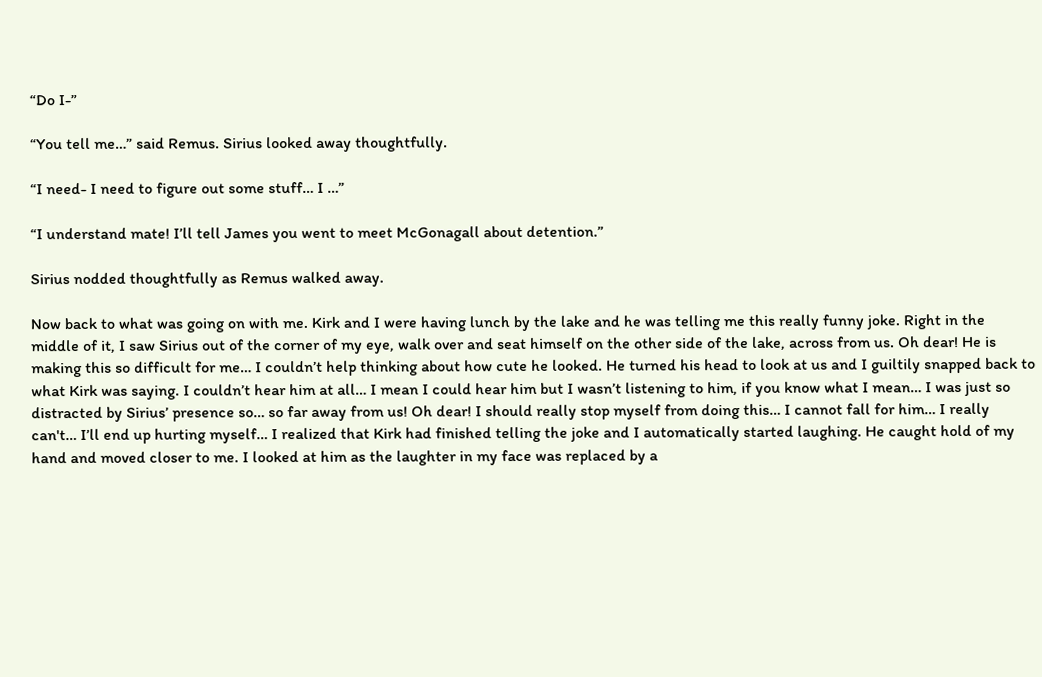“Do I-”

“You tell me…” said Remus. Sirius looked away thoughtfully.

“I need- I need to figure out some stuff… I …”

“I understand mate! I’ll tell James you went to meet McGonagall about detention.”

Sirius nodded thoughtfully as Remus walked away.

Now back to what was going on with me. Kirk and I were having lunch by the lake and he was telling me this really funny joke. Right in the middle of it, I saw Sirius out of the corner of my eye, walk over and seat himself on the other side of the lake, across from us. Oh dear! He is making this so difficult for me… I couldn’t help thinking about how cute he looked. He turned his head to look at us and I guiltily snapped back to what Kirk was saying. I couldn’t hear him at all… I mean I could hear him but I wasn’t listening to him, if you know what I mean… I was just so distracted by Sirius’ presence so… so far away from us! Oh dear! I should really stop myself from doing this… I cannot fall for him… I really can't… I’ll end up hurting myself… I realized that Kirk had finished telling the joke and I automatically started laughing. He caught hold of my hand and moved closer to me. I looked at him as the laughter in my face was replaced by a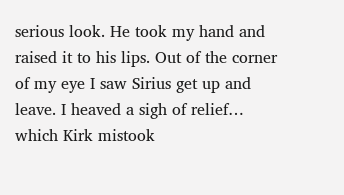serious look. He took my hand and raised it to his lips. Out of the corner of my eye I saw Sirius get up and leave. I heaved a sigh of relief… which Kirk mistook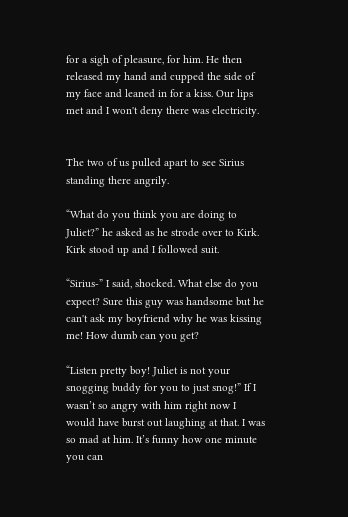for a sigh of pleasure, for him. He then released my hand and cupped the side of my face and leaned in for a kiss. Our lips met and I won't deny there was electricity.


The two of us pulled apart to see Sirius standing there angrily.

“What do you think you are doing to Juliet?” he asked as he strode over to Kirk. Kirk stood up and I followed suit.

“Sirius-” I said, shocked. What else do you expect? Sure this guy was handsome but he can't ask my boyfriend why he was kissing me! How dumb can you get?

“Listen pretty boy! Juliet is not your snogging buddy for you to just snog!” If I wasn’t so angry with him right now I would have burst out laughing at that. I was so mad at him. It’s funny how one minute you can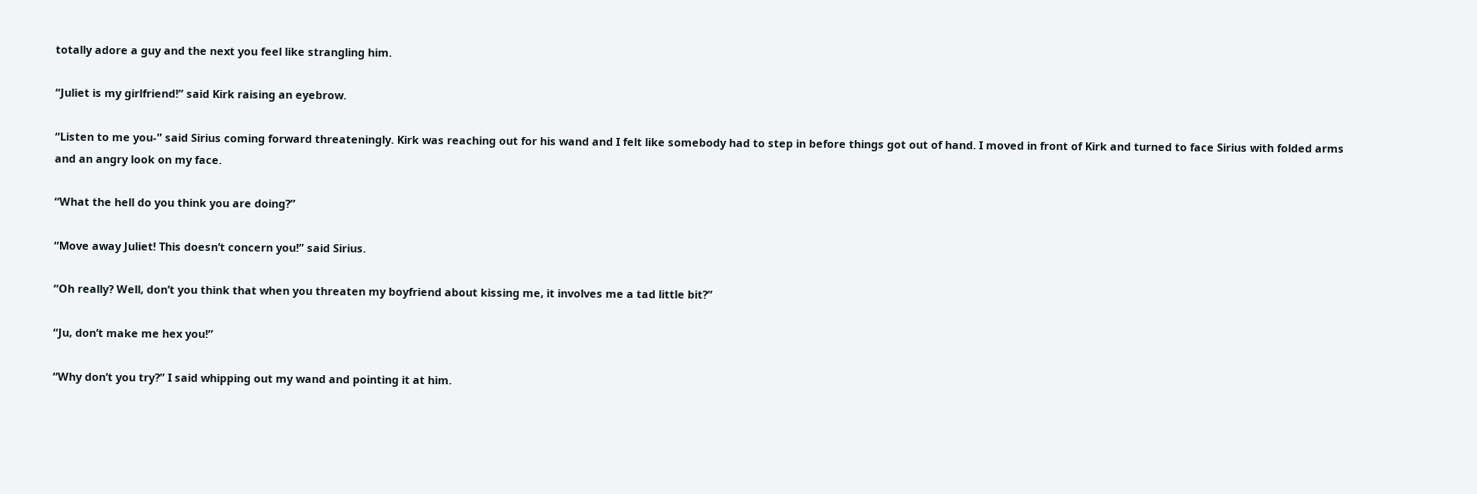totally adore a guy and the next you feel like strangling him.

“Juliet is my girlfriend!” said Kirk raising an eyebrow.

“Listen to me you-” said Sirius coming forward threateningly. Kirk was reaching out for his wand and I felt like somebody had to step in before things got out of hand. I moved in front of Kirk and turned to face Sirius with folded arms and an angry look on my face.

“What the hell do you think you are doing?”

“Move away Juliet! This doesn’t concern you!” said Sirius.

“Oh really? Well, don’t you think that when you threaten my boyfriend about kissing me, it involves me a tad little bit?”

“Ju, don’t make me hex you!”

“Why don’t you try?” I said whipping out my wand and pointing it at him.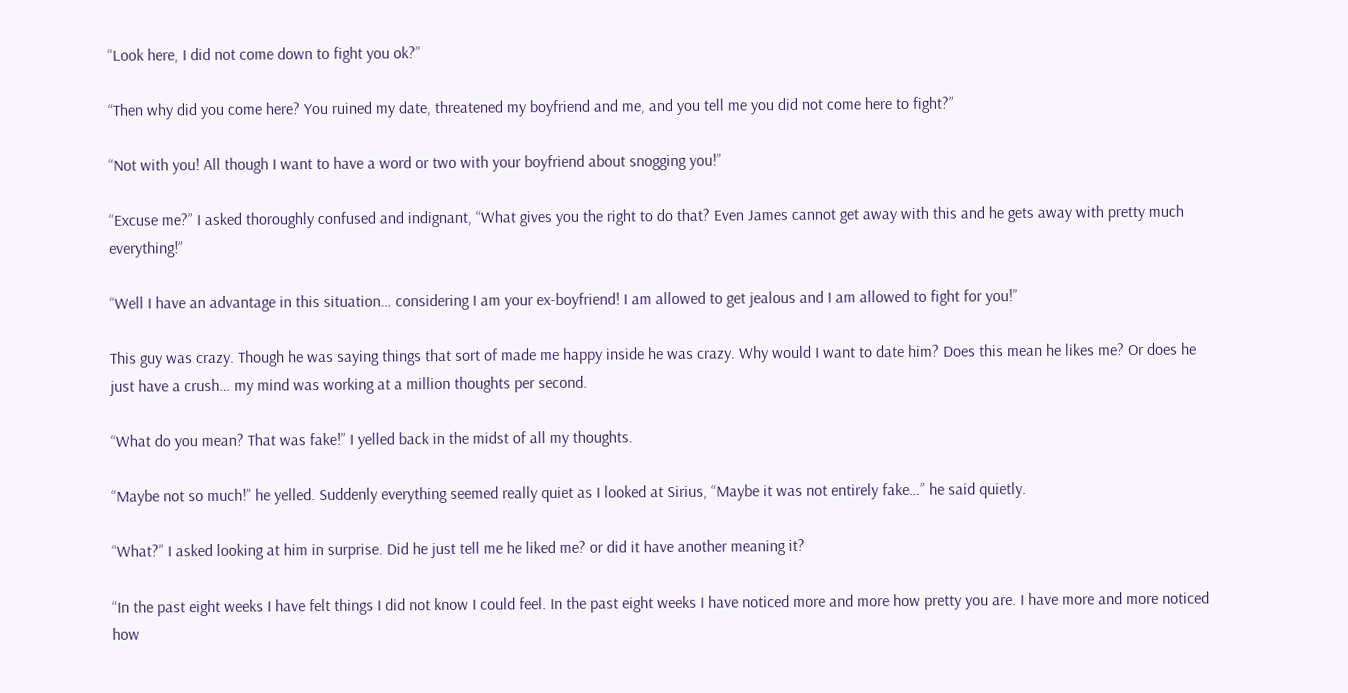“Look here, I did not come down to fight you ok?”

“Then why did you come here? You ruined my date, threatened my boyfriend and me, and you tell me you did not come here to fight?”

“Not with you! All though I want to have a word or two with your boyfriend about snogging you!”

“Excuse me?” I asked thoroughly confused and indignant, “What gives you the right to do that? Even James cannot get away with this and he gets away with pretty much everything!”

“Well I have an advantage in this situation… considering I am your ex-boyfriend! I am allowed to get jealous and I am allowed to fight for you!”

This guy was crazy. Though he was saying things that sort of made me happy inside he was crazy. Why would I want to date him? Does this mean he likes me? Or does he just have a crush… my mind was working at a million thoughts per second.

“What do you mean? That was fake!” I yelled back in the midst of all my thoughts.

“Maybe not so much!” he yelled. Suddenly everything seemed really quiet as I looked at Sirius, “Maybe it was not entirely fake…” he said quietly.

“What?” I asked looking at him in surprise. Did he just tell me he liked me? or did it have another meaning it?

“In the past eight weeks I have felt things I did not know I could feel. In the past eight weeks I have noticed more and more how pretty you are. I have more and more noticed how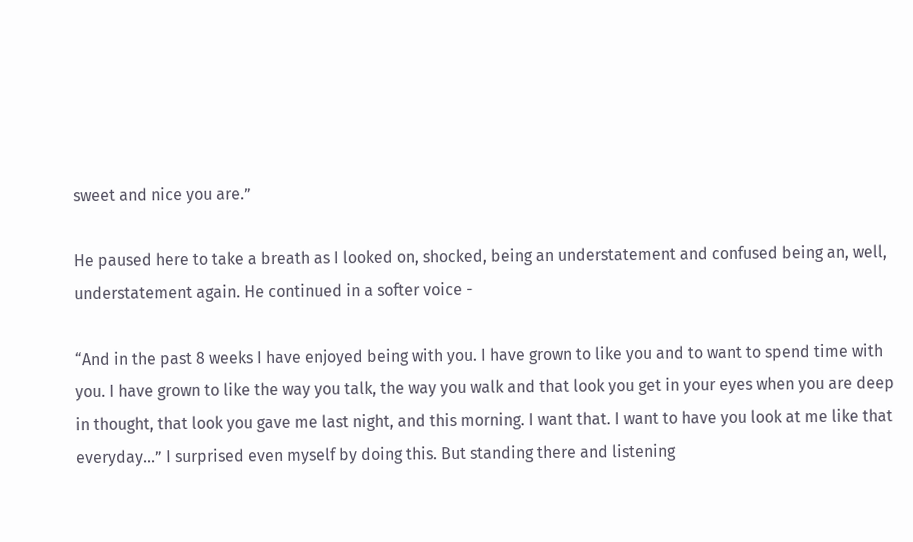sweet and nice you are.”

He paused here to take a breath as I looked on, shocked, being an understatement and confused being an, well, understatement again. He continued in a softer voice -

“And in the past 8 weeks I have enjoyed being with you. I have grown to like you and to want to spend time with you. I have grown to like the way you talk, the way you walk and that look you get in your eyes when you are deep in thought, that look you gave me last night, and this morning. I want that. I want to have you look at me like that everyday...” I surprised even myself by doing this. But standing there and listening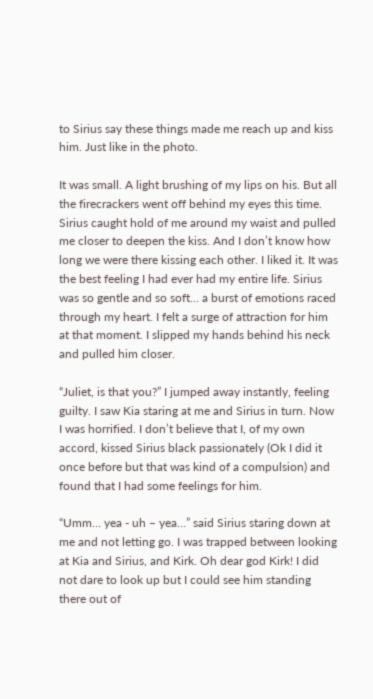to Sirius say these things made me reach up and kiss him. Just like in the photo.

It was small. A light brushing of my lips on his. But all the firecrackers went off behind my eyes this time. Sirius caught hold of me around my waist and pulled me closer to deepen the kiss. And I don’t know how long we were there kissing each other. I liked it. It was the best feeling I had ever had my entire life. Sirius was so gentle and so soft… a burst of emotions raced through my heart. I felt a surge of attraction for him at that moment. I slipped my hands behind his neck and pulled him closer.

“Juliet, is that you?” I jumped away instantly, feeling guilty. I saw Kia staring at me and Sirius in turn. Now I was horrified. I don’t believe that I, of my own accord, kissed Sirius black passionately (Ok I did it once before but that was kind of a compulsion) and found that I had some feelings for him.

“Umm… yea - uh – yea…” said Sirius staring down at me and not letting go. I was trapped between looking at Kia and Sirius, and Kirk. Oh dear god Kirk! I did not dare to look up but I could see him standing there out of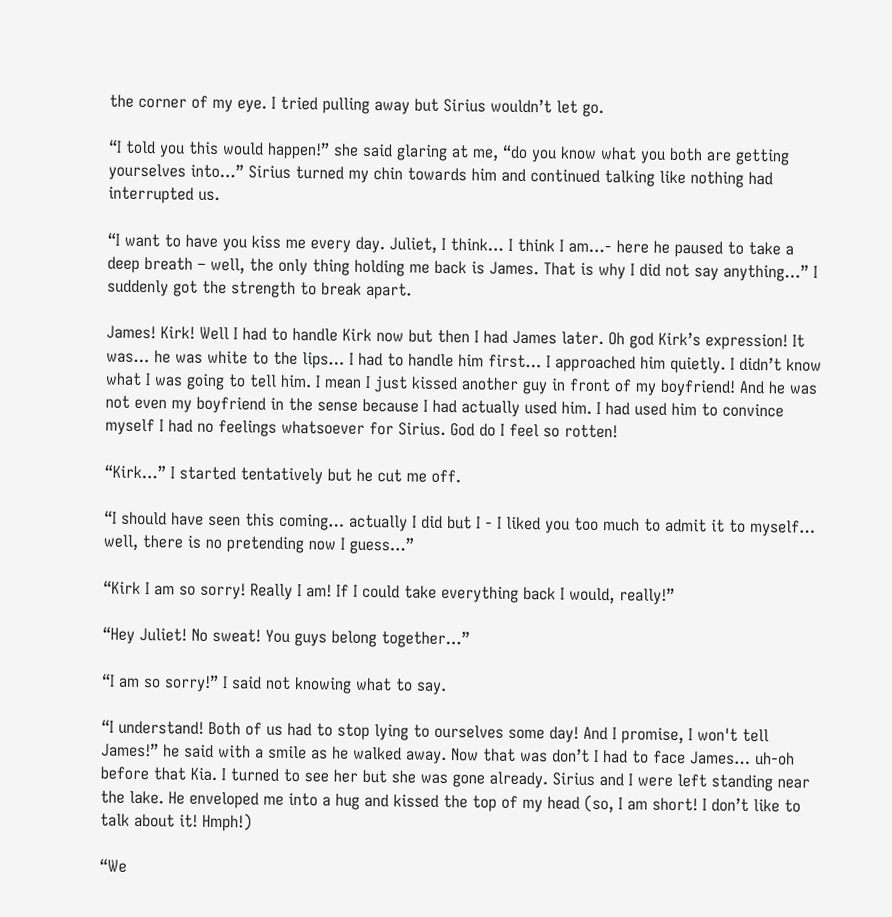the corner of my eye. I tried pulling away but Sirius wouldn’t let go.

“I told you this would happen!” she said glaring at me, “do you know what you both are getting yourselves into…” Sirius turned my chin towards him and continued talking like nothing had interrupted us.

“I want to have you kiss me every day. Juliet, I think… I think I am…- here he paused to take a deep breath – well, the only thing holding me back is James. That is why I did not say anything…” I suddenly got the strength to break apart.

James! Kirk! Well I had to handle Kirk now but then I had James later. Oh god Kirk’s expression! It was… he was white to the lips… I had to handle him first… I approached him quietly. I didn’t know what I was going to tell him. I mean I just kissed another guy in front of my boyfriend! And he was not even my boyfriend in the sense because I had actually used him. I had used him to convince myself I had no feelings whatsoever for Sirius. God do I feel so rotten!

“Kirk…” I started tentatively but he cut me off.

“I should have seen this coming… actually I did but I - I liked you too much to admit it to myself… well, there is no pretending now I guess…”

“Kirk I am so sorry! Really I am! If I could take everything back I would, really!”

“Hey Juliet! No sweat! You guys belong together…”

“I am so sorry!” I said not knowing what to say.

“I understand! Both of us had to stop lying to ourselves some day! And I promise, I won't tell James!” he said with a smile as he walked away. Now that was don’t I had to face James… uh-oh before that Kia. I turned to see her but she was gone already. Sirius and I were left standing near the lake. He enveloped me into a hug and kissed the top of my head (so, I am short! I don’t like to talk about it! Hmph!)

“We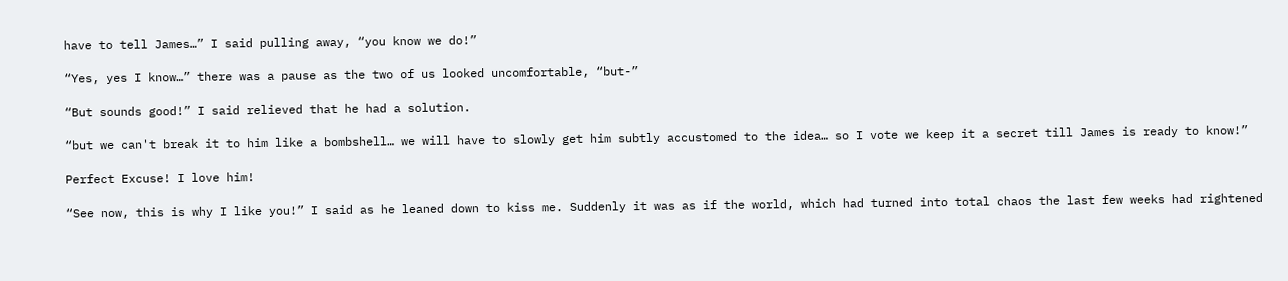have to tell James…” I said pulling away, “you know we do!”

“Yes, yes I know…” there was a pause as the two of us looked uncomfortable, “but-”

“But sounds good!” I said relieved that he had a solution.

“but we can't break it to him like a bombshell… we will have to slowly get him subtly accustomed to the idea… so I vote we keep it a secret till James is ready to know!”

Perfect Excuse! I love him!

“See now, this is why I like you!” I said as he leaned down to kiss me. Suddenly it was as if the world, which had turned into total chaos the last few weeks had rightened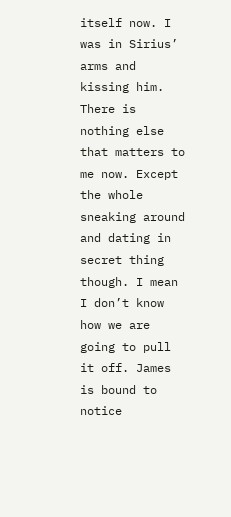itself now. I was in Sirius’ arms and kissing him. There is nothing else that matters to me now. Except the whole sneaking around and dating in secret thing though. I mean I don’t know how we are going to pull it off. James is bound to notice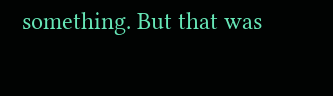something. But that was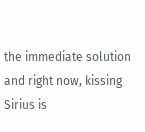the immediate solution and right now, kissing Sirius is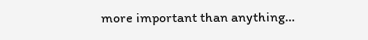more important than anything…